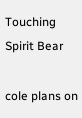Touching Spirit Bear

cole plans on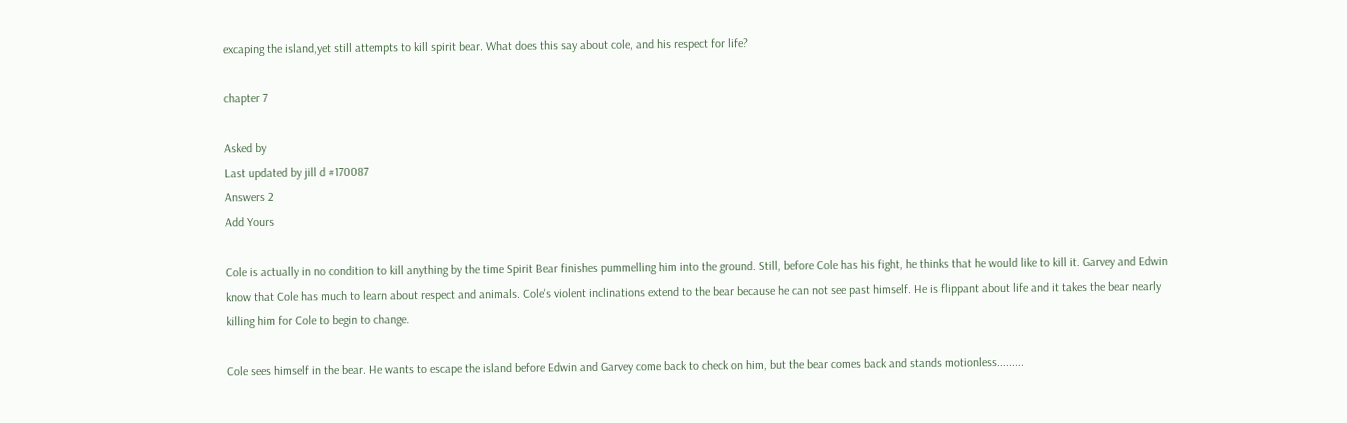excaping the island,yet still attempts to kill spirit bear. What does this say about cole, and his respect for life?

chapter 7

Asked by
Last updated by jill d #170087
Answers 2
Add Yours

Cole is actually in no condition to kill anything by the time Spirit Bear finishes pummelling him into the ground. Still, before Cole has his fight, he thinks that he would like to kill it. Garvey and Edwin know that Cole has much to learn about respect and animals. Cole's violent inclinations extend to the bear because he can not see past himself. He is flippant about life and it takes the bear nearly killing him for Cole to begin to change.

Cole sees himself in the bear. He wants to escape the island before Edwin and Garvey come back to check on him, but the bear comes back and stands motionless.........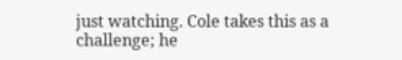just watching. Cole takes this as a challenge; he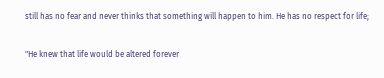still has no fear and never thinks that something will happen to him. He has no respect for life;

"He knew that life would be altered forever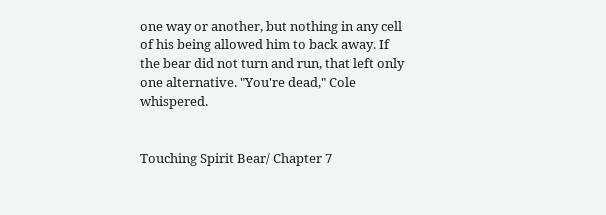one way or another, but nothing in any cell of his being allowed him to back away. If the bear did not turn and run, that left only one alternative. "You're dead," Cole whispered.


Touching Spirit Bear/ Chapter 7